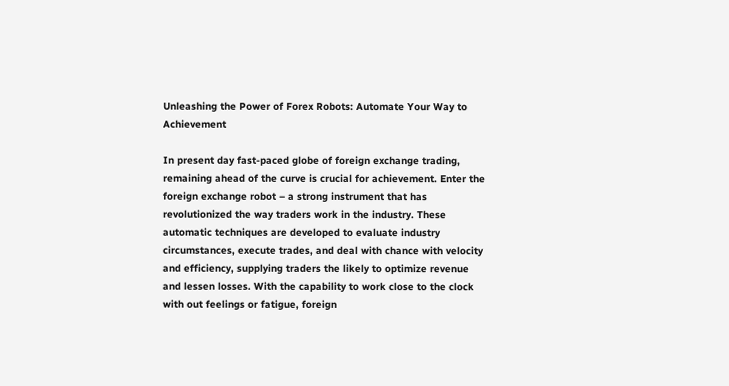Unleashing the Power of Forex Robots: Automate Your Way to Achievement

In present day fast-paced globe of foreign exchange trading, remaining ahead of the curve is crucial for achievement. Enter the foreign exchange robot – a strong instrument that has revolutionized the way traders work in the industry. These automatic techniques are developed to evaluate industry circumstances, execute trades, and deal with chance with velocity and efficiency, supplying traders the likely to optimize revenue and lessen losses. With the capability to work close to the clock with out feelings or fatigue, foreign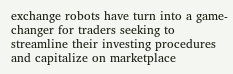exchange robots have turn into a game-changer for traders seeking to streamline their investing procedures and capitalize on marketplace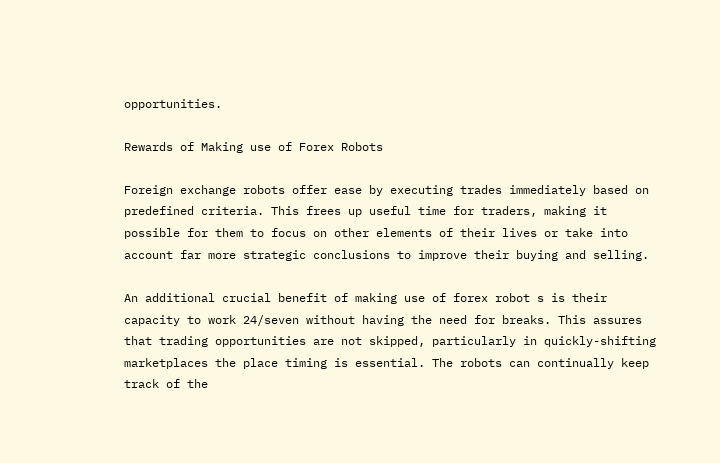opportunities.

Rewards of Making use of Forex Robots

Foreign exchange robots offer ease by executing trades immediately based on predefined criteria. This frees up useful time for traders, making it possible for them to focus on other elements of their lives or take into account far more strategic conclusions to improve their buying and selling.

An additional crucial benefit of making use of forex robot s is their capacity to work 24/seven without having the need for breaks. This assures that trading opportunities are not skipped, particularly in quickly-shifting marketplaces the place timing is essential. The robots can continually keep track of the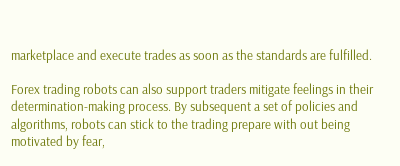marketplace and execute trades as soon as the standards are fulfilled.

Forex trading robots can also support traders mitigate feelings in their determination-making process. By subsequent a set of policies and algorithms, robots can stick to the trading prepare with out being motivated by fear,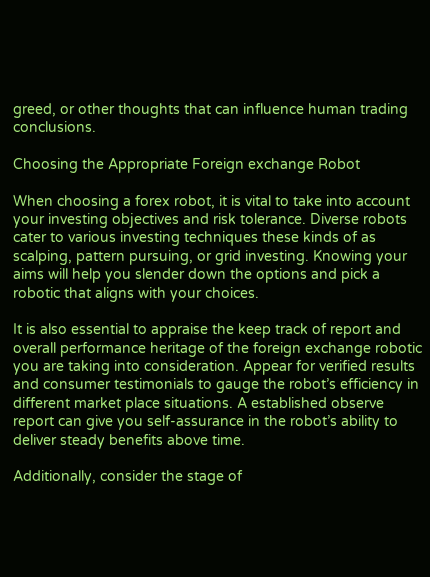greed, or other thoughts that can influence human trading conclusions.

Choosing the Appropriate Foreign exchange Robot

When choosing a forex robot, it is vital to take into account your investing objectives and risk tolerance. Diverse robots cater to various investing techniques these kinds of as scalping, pattern pursuing, or grid investing. Knowing your aims will help you slender down the options and pick a robotic that aligns with your choices.

It is also essential to appraise the keep track of report and overall performance heritage of the foreign exchange robotic you are taking into consideration. Appear for verified results and consumer testimonials to gauge the robot’s efficiency in different market place situations. A established observe report can give you self-assurance in the robot’s ability to deliver steady benefits above time.

Additionally, consider the stage of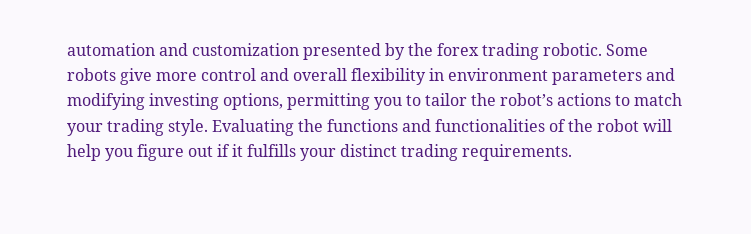automation and customization presented by the forex trading robotic. Some robots give more control and overall flexibility in environment parameters and modifying investing options, permitting you to tailor the robot’s actions to match your trading style. Evaluating the functions and functionalities of the robot will help you figure out if it fulfills your distinct trading requirements.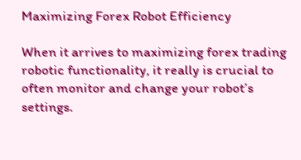Maximizing Forex Robot Efficiency

When it arrives to maximizing forex trading robotic functionality, it really is crucial to often monitor and change your robot’s settings.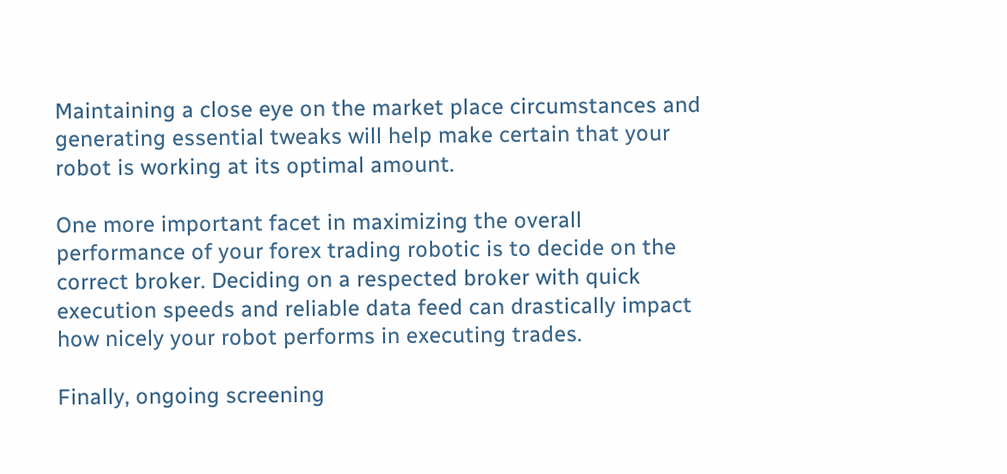Maintaining a close eye on the market place circumstances and generating essential tweaks will help make certain that your robot is working at its optimal amount.

One more important facet in maximizing the overall performance of your forex trading robotic is to decide on the correct broker. Deciding on a respected broker with quick execution speeds and reliable data feed can drastically impact how nicely your robot performs in executing trades.

Finally, ongoing screening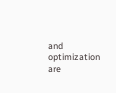and optimization are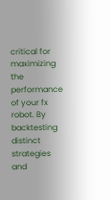critical for maximizing the performance of your fx robot. By backtesting distinct strategies and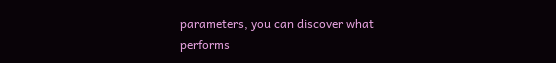parameters, you can discover what performs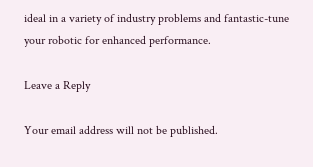ideal in a variety of industry problems and fantastic-tune your robotic for enhanced performance.

Leave a Reply

Your email address will not be published.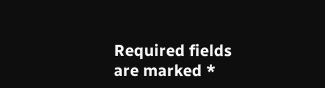Required fields are marked *